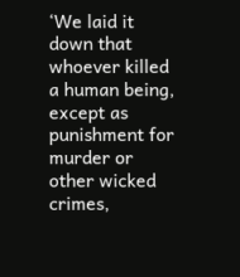‘We laid it down that whoever killed a human being,
except as punishment for murder or other wicked crimes,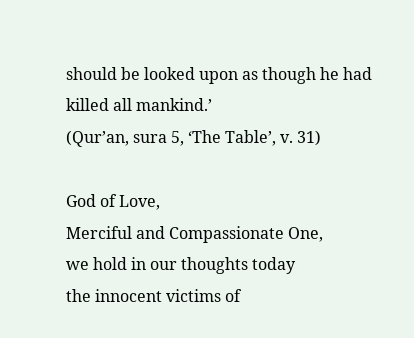should be looked upon as though he had killed all mankind.’
(Qur’an, sura 5, ‘The Table’, v. 31)

God of Love,
Merciful and Compassionate One,
we hold in our thoughts today
the innocent victims of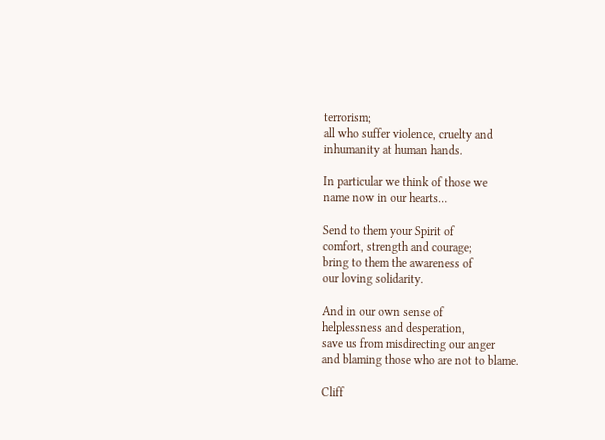terrorism;
all who suffer violence, cruelty and
inhumanity at human hands.

In particular we think of those we
name now in our hearts…

Send to them your Spirit of
comfort, strength and courage;
bring to them the awareness of
our loving solidarity.

And in our own sense of
helplessness and desperation,
save us from misdirecting our anger
and blaming those who are not to blame.

Cliff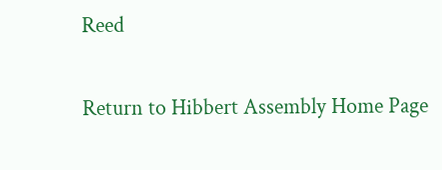Reed

Return to Hibbert Assembly Home Page